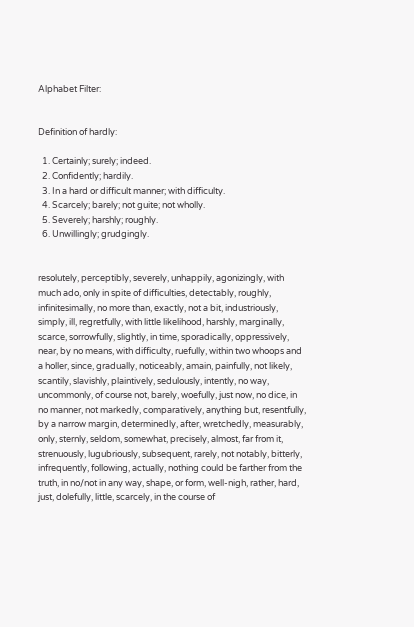Alphabet Filter:


Definition of hardly:

  1. Certainly; surely; indeed.
  2. Confidently; hardily.
  3. In a hard or difficult manner; with difficulty.
  4. Scarcely; barely; not guite; not wholly.
  5. Severely; harshly; roughly.
  6. Unwillingly; grudgingly.


resolutely, perceptibly, severely, unhappily, agonizingly, with much ado, only in spite of difficulties, detectably, roughly, infinitesimally, no more than, exactly, not a bit, industriously, simply, ill, regretfully, with little likelihood, harshly, marginally, scarce, sorrowfully, slightly, in time, sporadically, oppressively, near, by no means, with difficulty, ruefully, within two whoops and a holler, since, gradually, noticeably, amain, painfully, not likely, scantily, slavishly, plaintively, sedulously, intently, no way, uncommonly, of course not, barely, woefully, just now, no dice, in no manner, not markedly, comparatively, anything but, resentfully, by a narrow margin, determinedly, after, wretchedly, measurably, only, sternly, seldom, somewhat, precisely, almost, far from it, strenuously, lugubriously, subsequent, rarely, not notably, bitterly, infrequently, following, actually, nothing could be farther from the truth, in no/not in any way, shape, or form, well-nigh, rather, hard, just, dolefully, little, scarcely, in the course of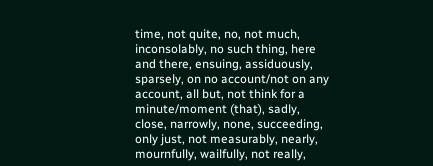time, not quite, no, not much, inconsolably, no such thing, here and there, ensuing, assiduously, sparsely, on no account/not on any account, all but, not think for a minute/moment (that), sadly, close, narrowly, none, succeeding, only just, not measurably, nearly, mournfully, wailfully, not really,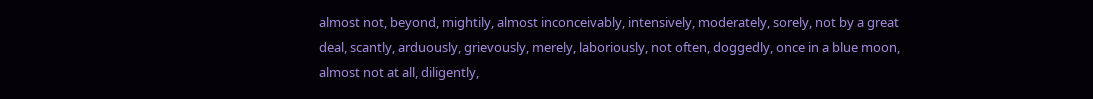almost not, beyond, mightily, almost inconceivably, intensively, moderately, sorely, not by a great deal, scantly, arduously, grievously, merely, laboriously, not often, doggedly, once in a blue moon, almost not at all, diligently,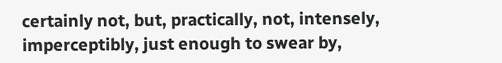certainly not, but, practically, not, intensely, imperceptibly, just enough to swear by,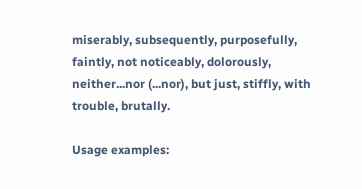miserably, subsequently, purposefully, faintly, not noticeably, dolorously, neither...nor (...nor), but just, stiffly, with trouble, brutally.

Usage examples: